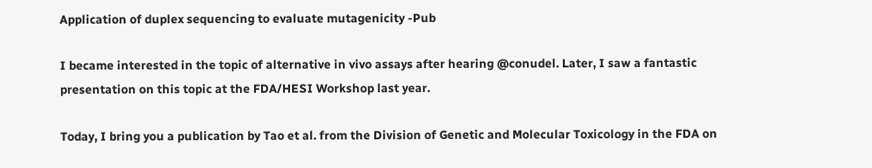Application of duplex sequencing to evaluate mutagenicity -Pub

I became interested in the topic of alternative in vivo assays after hearing @conudel. Later, I saw a fantastic presentation on this topic at the FDA/HESI Workshop last year.

Today, I bring you a publication by Tao et al. from the Division of Genetic and Molecular Toxicology in the FDA on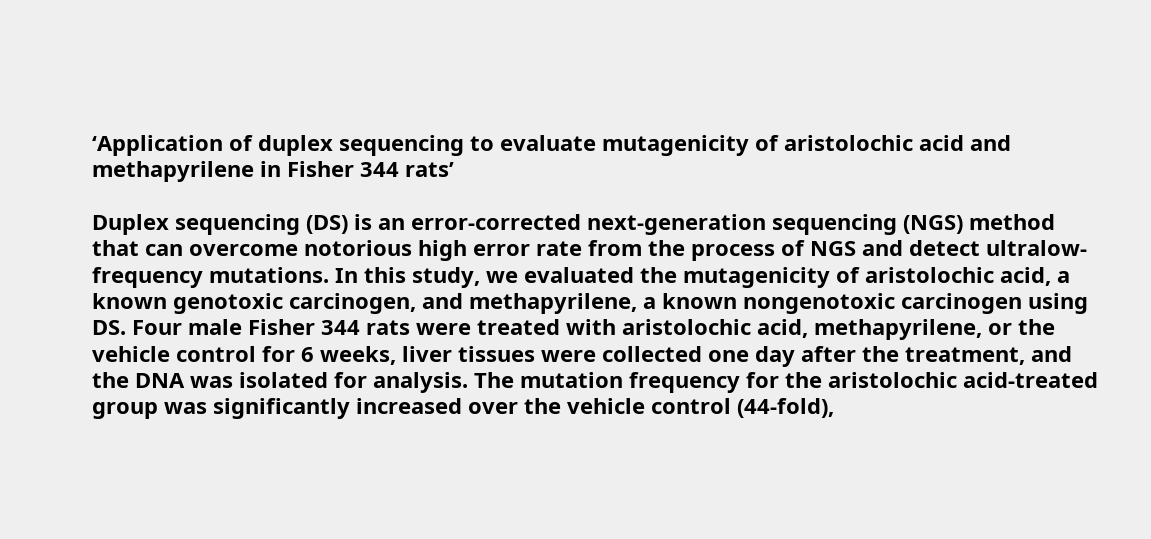‘Application of duplex sequencing to evaluate mutagenicity of aristolochic acid and methapyrilene in Fisher 344 rats’

Duplex sequencing (DS) is an error-corrected next-generation sequencing (NGS) method that can overcome notorious high error rate from the process of NGS and detect ultralow-frequency mutations. In this study, we evaluated the mutagenicity of aristolochic acid, a known genotoxic carcinogen, and methapyrilene, a known nongenotoxic carcinogen using DS. Four male Fisher 344 rats were treated with aristolochic acid, methapyrilene, or the vehicle control for 6 weeks, liver tissues were collected one day after the treatment, and the DNA was isolated for analysis. The mutation frequency for the aristolochic acid-treated group was significantly increased over the vehicle control (44-fold),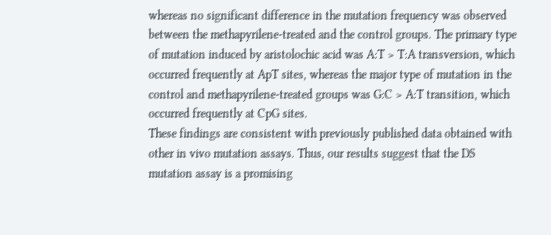whereas no significant difference in the mutation frequency was observed between the methapyrilene-treated and the control groups. The primary type of mutation induced by aristolochic acid was A:T > T:A transversion, which occurred frequently at ApT sites, whereas the major type of mutation in the control and methapyrilene-treated groups was G:C > A:T transition, which occurred frequently at CpG sites.
These findings are consistent with previously published data obtained with other in vivo mutation assays. Thus, our results suggest that the DS mutation assay is a promising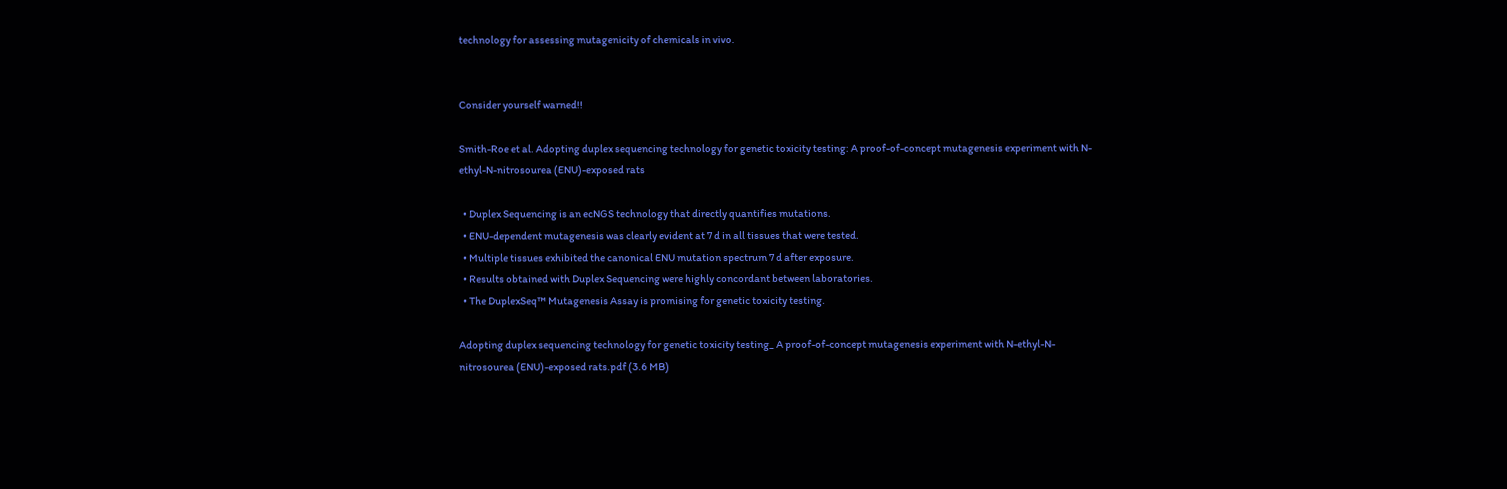technology for assessing mutagenicity of chemicals in vivo.


Consider yourself warned!!

Smith-Roe et al. Adopting duplex sequencing technology for genetic toxicity testing: A proof-of-concept mutagenesis experiment with N-ethyl-N-nitrosourea (ENU)-exposed rats

  • Duplex Sequencing is an ecNGS technology that directly quantifies mutations.
  • ENU-dependent mutagenesis was clearly evident at 7 d in all tissues that were tested.
  • Multiple tissues exhibited the canonical ENU mutation spectrum 7 d after exposure.
  • Results obtained with Duplex Sequencing were highly concordant between laboratories.
  • The DuplexSeq™ Mutagenesis Assay is promising for genetic toxicity testing.

Adopting duplex sequencing technology for genetic toxicity testing_ A proof-of-concept mutagenesis experiment with N-ethyl-N-nitrosourea (ENU)-exposed rats.pdf (3.6 MB)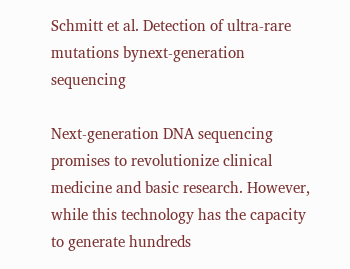Schmitt et al. Detection of ultra-rare mutations bynext-generation sequencing

Next-generation DNA sequencing promises to revolutionize clinical medicine and basic research. However, while this technology has the capacity to generate hundreds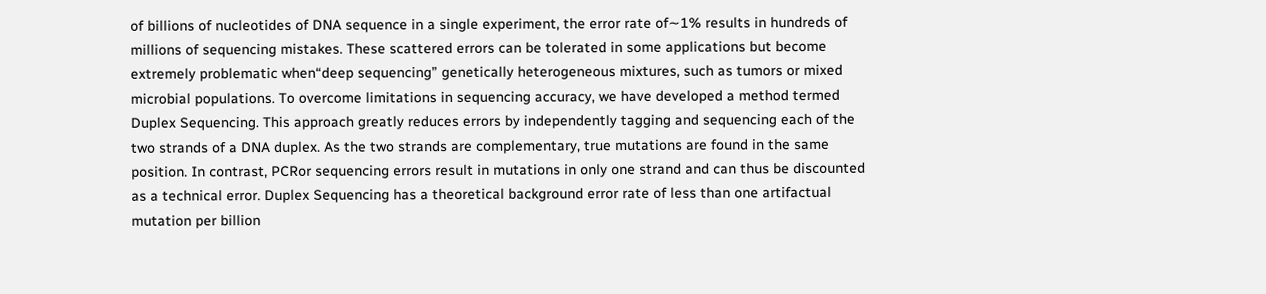of billions of nucleotides of DNA sequence in a single experiment, the error rate of∼1% results in hundreds of millions of sequencing mistakes. These scattered errors can be tolerated in some applications but become extremely problematic when“deep sequencing” genetically heterogeneous mixtures, such as tumors or mixed microbial populations. To overcome limitations in sequencing accuracy, we have developed a method termed Duplex Sequencing. This approach greatly reduces errors by independently tagging and sequencing each of the two strands of a DNA duplex. As the two strands are complementary, true mutations are found in the same position. In contrast, PCRor sequencing errors result in mutations in only one strand and can thus be discounted as a technical error. Duplex Sequencing has a theoretical background error rate of less than one artifactual mutation per billion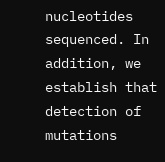nucleotides sequenced. In addition, we establish that detection of mutations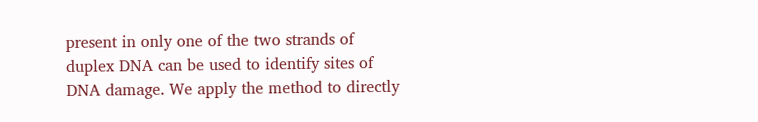present in only one of the two strands of duplex DNA can be used to identify sites of DNA damage. We apply the method to directly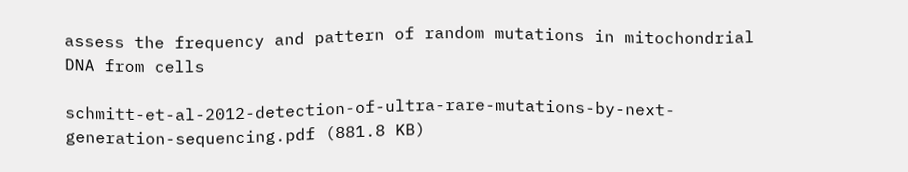assess the frequency and pattern of random mutations in mitochondrial DNA from cells

schmitt-et-al-2012-detection-of-ultra-rare-mutations-by-next-generation-sequencing.pdf (881.8 KB)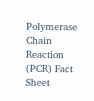Polymerase Chain Reaction (PCR) Fact Sheet